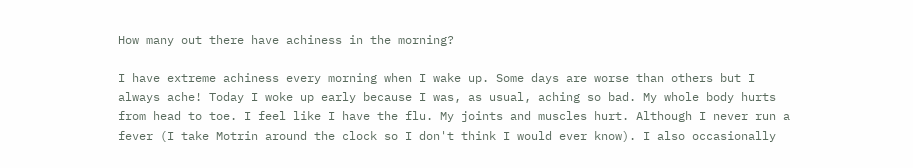How many out there have achiness in the morning?

I have extreme achiness every morning when I wake up. Some days are worse than others but I always ache! Today I woke up early because I was, as usual, aching so bad. My whole body hurts from head to toe. I feel like I have the flu. My joints and muscles hurt. Although I never run a fever (I take Motrin around the clock so I don't think I would ever know). I also occasionally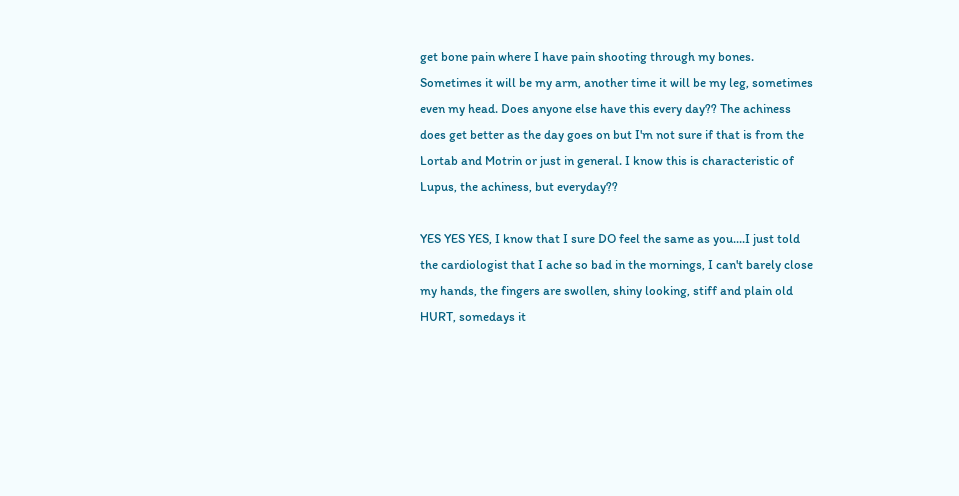get bone pain where I have pain shooting through my bones. Sometimes it will be my arm, another time it will be my leg, sometimes even my head. Does anyone else have this every day?? The achiness does get better as the day goes on but I'm not sure if that is from the Lortab and Motrin or just in general. I know this is characteristic of Lupus, the achiness, but everyday??

YES YES YES, I know that I sure DO feel the same as you....I just told the cardiologist that I ache so bad in the mornings, I can't barely close my hands, the fingers are swollen, shiny looking, stiff and plain old HURT, somedays it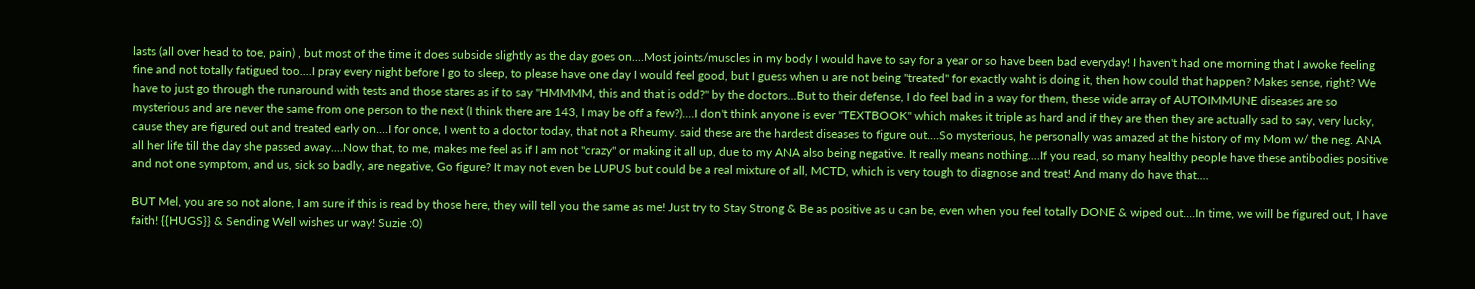lasts (all over head to toe, pain) , but most of the time it does subside slightly as the day goes on....Most joints/muscles in my body I would have to say for a year or so have been bad everyday! I haven't had one morning that I awoke feeling fine and not totally fatigued too....I pray every night before I go to sleep, to please have one day I would feel good, but I guess when u are not being "treated" for exactly waht is doing it, then how could that happen? Makes sense, right? We have to just go through the runaround with tests and those stares as if to say "HMMMM, this and that is odd?" by the doctors...But to their defense, I do feel bad in a way for them, these wide array of AUTOIMMUNE diseases are so mysterious and are never the same from one person to the next (I think there are 143, I may be off a few?)....I don't think anyone is ever "TEXTBOOK" which makes it triple as hard and if they are then they are actually sad to say, very lucky, cause they are figured out and treated early on....I for once, I went to a doctor today, that not a Rheumy. said these are the hardest diseases to figure out....So mysterious, he personally was amazed at the history of my Mom w/ the neg. ANA all her life till the day she passed away....Now that, to me, makes me feel as if I am not "crazy" or making it all up, due to my ANA also being negative. It really means nothing....If you read, so many healthy people have these antibodies positive and not one symptom, and us, sick so badly, are negative, Go figure? It may not even be LUPUS but could be a real mixture of all, MCTD, which is very tough to diagnose and treat! And many do have that....

BUT Mel, you are so not alone, I am sure if this is read by those here, they will tell you the same as me! Just try to Stay Strong & Be as positive as u can be, even when you feel totally DONE & wiped out....In time, we will be figured out, I have faith! {{HUGS}} & Sending Well wishes ur way! Suzie :0)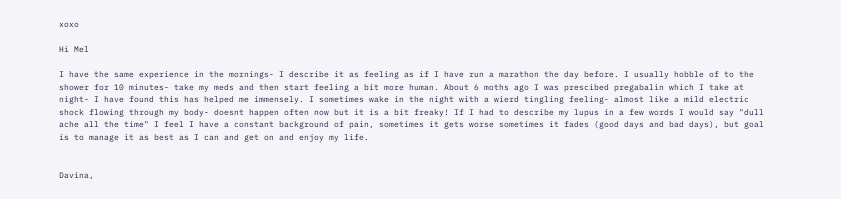xoxo

Hi Mel

I have the same experience in the mornings- I describe it as feeling as if I have run a marathon the day before. I usually hobble of to the shower for 10 minutes- take my meds and then start feeling a bit more human. About 6 moths ago I was prescibed pregabalin which I take at night- I have found this has helped me immensely. I sometimes wake in the night with a wierd tingling feeling- almost like a mild electric shock flowing through my body- doesnt happen often now but it is a bit freaky! If I had to describe my lupus in a few words I would say "dull ache all the time" I feel I have a constant background of pain, sometimes it gets worse sometimes it fades (good days and bad days), but goal is to manage it as best as I can and get on and enjoy my life.


Davina,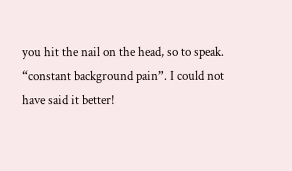you hit the nail on the head, so to speak. “constant background pain”. I could not have said it better!